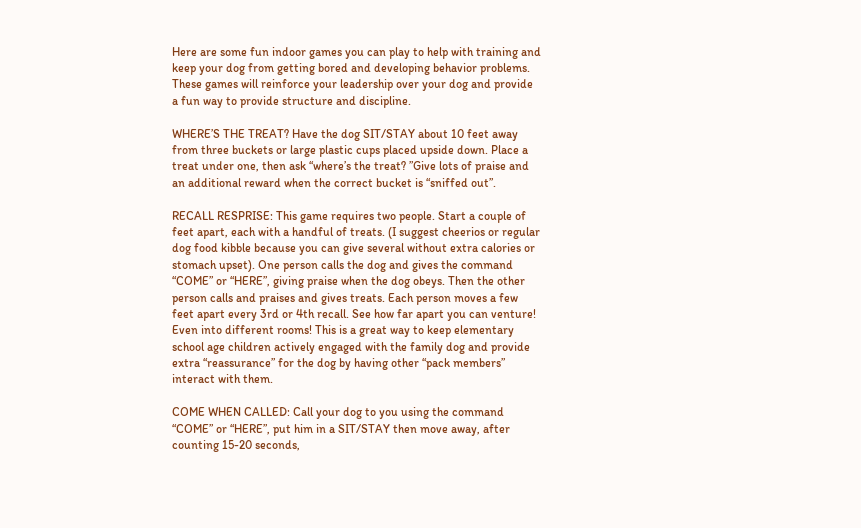Here are some fun indoor games you can play to help with training and keep your dog from getting bored and developing behavior problems. These games will reinforce your leadership over your dog and provide a fun way to provide structure and discipline.

WHERE’S THE TREAT? Have the dog SIT/STAY about 10 feet away from three buckets or large plastic cups placed upside down. Place a treat under one, then ask “where’s the treat? ”Give lots of praise and an additional reward when the correct bucket is “sniffed out”.

RECALL RESPRISE: This game requires two people. Start a couple of feet apart, each with a handful of treats. (I suggest cheerios or regular dog food kibble because you can give several without extra calories or stomach upset). One person calls the dog and gives the command “COME” or “HERE”, giving praise when the dog obeys. Then the other person calls and praises and gives treats. Each person moves a few feet apart every 3rd or 4th recall. See how far apart you can venture! Even into different rooms! This is a great way to keep elementary school age children actively engaged with the family dog and provide extra “reassurance” for the dog by having other “pack members” interact with them.

COME WHEN CALLED: Call your dog to you using the command “COME” or “HERE”, put him in a SIT/STAY then move away, after counting 15-20 seconds,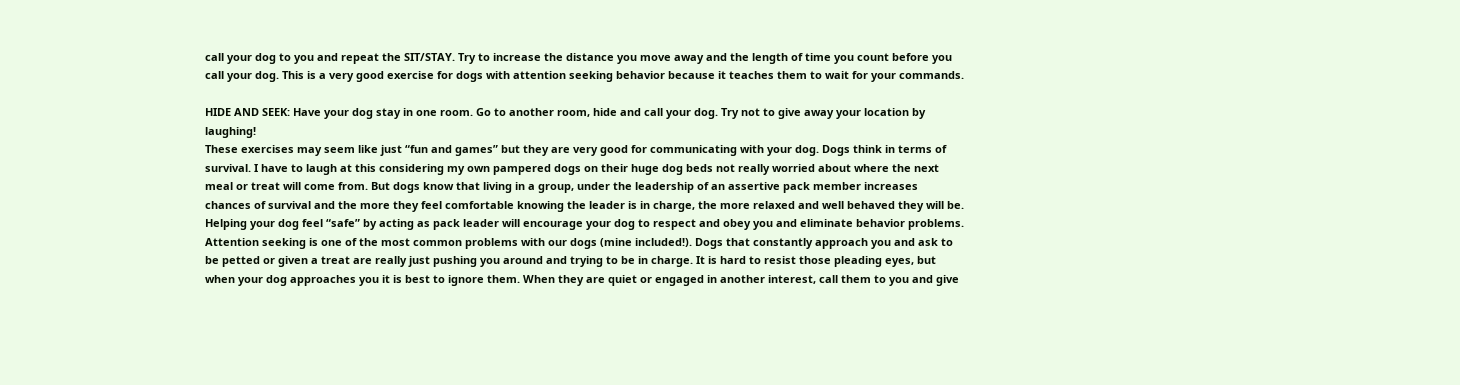call your dog to you and repeat the SIT/STAY. Try to increase the distance you move away and the length of time you count before you call your dog. This is a very good exercise for dogs with attention seeking behavior because it teaches them to wait for your commands.

HIDE AND SEEK: Have your dog stay in one room. Go to another room, hide and call your dog. Try not to give away your location by laughing!
These exercises may seem like just “fun and games” but they are very good for communicating with your dog. Dogs think in terms of survival. I have to laugh at this considering my own pampered dogs on their huge dog beds not really worried about where the next meal or treat will come from. But dogs know that living in a group, under the leadership of an assertive pack member increases chances of survival and the more they feel comfortable knowing the leader is in charge, the more relaxed and well behaved they will be. Helping your dog feel “safe” by acting as pack leader will encourage your dog to respect and obey you and eliminate behavior problems. Attention seeking is one of the most common problems with our dogs (mine included!). Dogs that constantly approach you and ask to be petted or given a treat are really just pushing you around and trying to be in charge. It is hard to resist those pleading eyes, but when your dog approaches you it is best to ignore them. When they are quiet or engaged in another interest, call them to you and give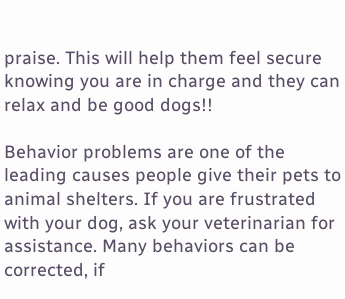praise. This will help them feel secure knowing you are in charge and they can relax and be good dogs!!

Behavior problems are one of the leading causes people give their pets to animal shelters. If you are frustrated with your dog, ask your veterinarian for assistance. Many behaviors can be corrected, if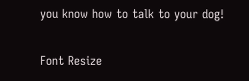you know how to talk to your dog!

Font Resize